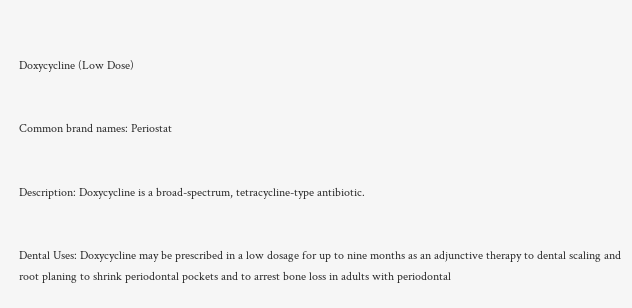Doxycycline (Low Dose)


Common brand names: Periostat


Description: Doxycycline is a broad-spectrum, tetracycline-type antibiotic.


Dental Uses: Doxycycline may be prescribed in a low dosage for up to nine months as an adjunctive therapy to dental scaling and root planing to shrink periodontal pockets and to arrest bone loss in adults with periodontal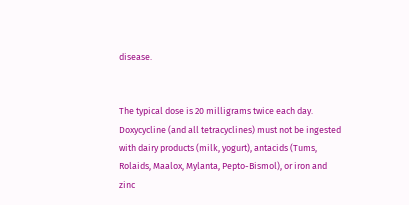disease.


The typical dose is 20 milligrams twice each day. Doxycycline (and all tetracyclines) must not be ingested with dairy products (milk, yogurt), antacids (Tums, Rolaids, Maalox, Mylanta, Pepto-Bismol), or iron and zinc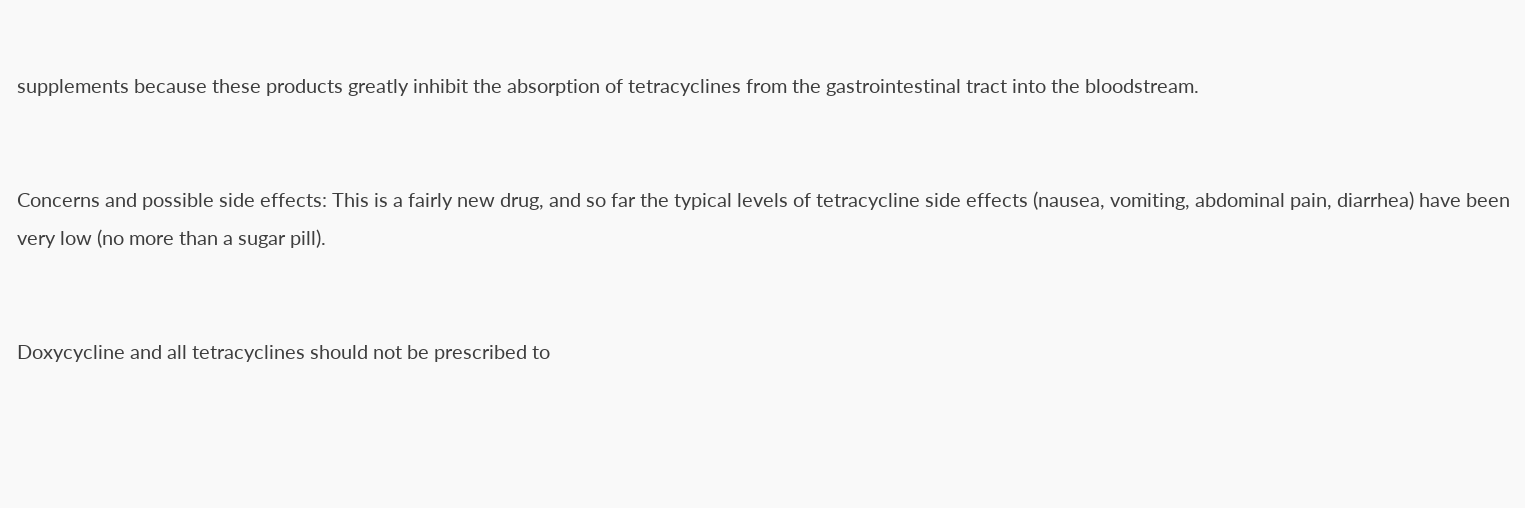supplements because these products greatly inhibit the absorption of tetracyclines from the gastrointestinal tract into the bloodstream.


Concerns and possible side effects: This is a fairly new drug, and so far the typical levels of tetracycline side effects (nausea, vomiting, abdominal pain, diarrhea) have been very low (no more than a sugar pill).


Doxycycline and all tetracyclines should not be prescribed to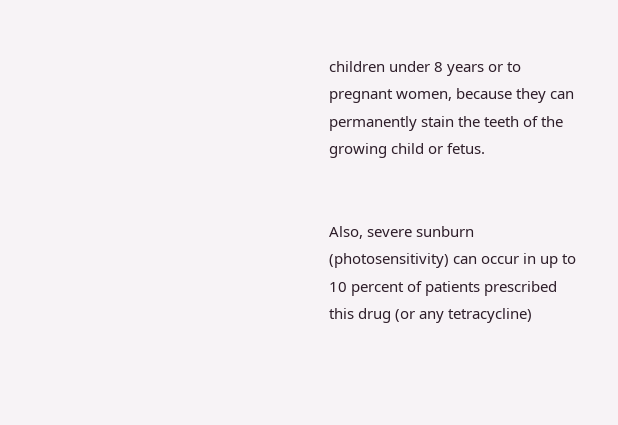children under 8 years or to pregnant women, because they can permanently stain the teeth of the growing child or fetus.


Also, severe sunburn (photosensitivity) can occur in up to 10 percent of patients prescribed this drug (or any tetracycline)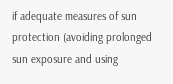if adequate measures of sun protection (avoiding prolonged sun exposure and using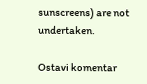sunscreens) are not undertaken.

Ostavi komentar